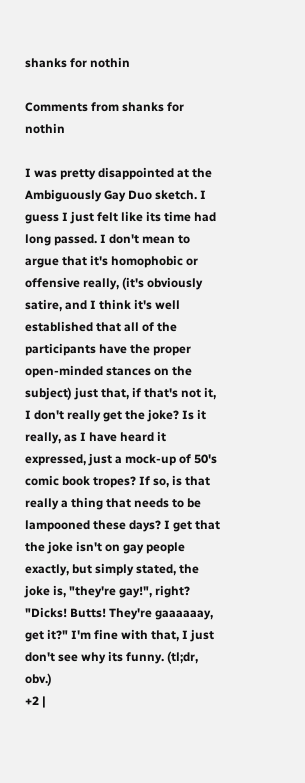shanks for nothin

Comments from shanks for nothin

I was pretty disappointed at the Ambiguously Gay Duo sketch. I guess I just felt like its time had long passed. I don't mean to argue that it's homophobic or offensive really, (it's obviously satire, and I think it's well established that all of the participants have the proper open-minded stances on the subject) just that, if that's not it, I don't really get the joke? Is it really, as I have heard it expressed, just a mock-up of 50's comic book tropes? If so, is that really a thing that needs to be lampooned these days? I get that the joke isn't on gay people exactly, but simply stated, the joke is, "they're gay!", right? "Dicks! Butts! They're gaaaaaay, get it?" I'm fine with that, I just don't see why its funny. (tl;dr, obv.)
+2 |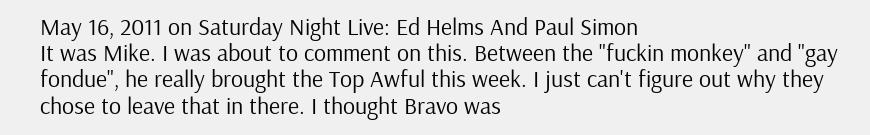May 16, 2011 on Saturday Night Live: Ed Helms And Paul Simon
It was Mike. I was about to comment on this. Between the "fuckin monkey" and "gay fondue", he really brought the Top Awful this week. I just can't figure out why they chose to leave that in there. I thought Bravo was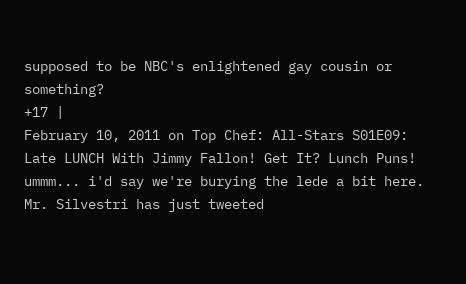supposed to be NBC's enlightened gay cousin or something?
+17 |
February 10, 2011 on Top Chef: All-Stars S01E09: Late LUNCH With Jimmy Fallon! Get It? Lunch Puns!
ummm... i'd say we're burying the lede a bit here. Mr. Silvestri has just tweeted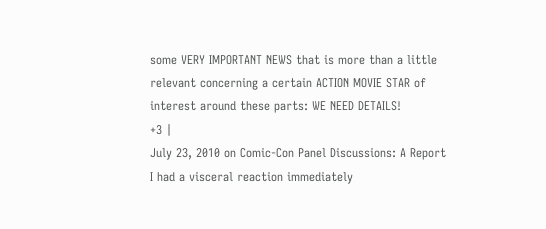some VERY IMPORTANT NEWS that is more than a little relevant concerning a certain ACTION MOVIE STAR of interest around these parts: WE NEED DETAILS!
+3 |
July 23, 2010 on Comic-Con Panel Discussions: A Report
I had a visceral reaction immediately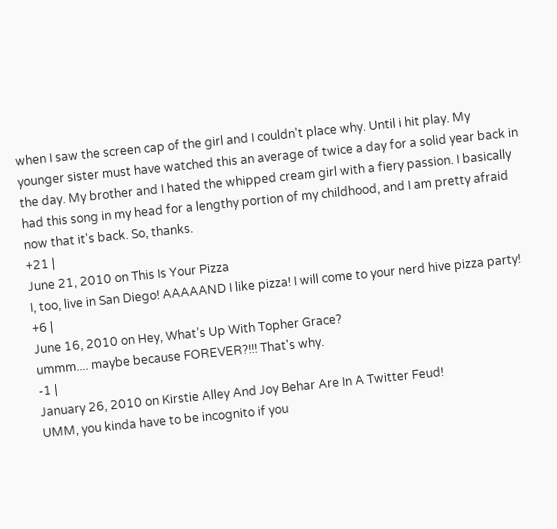when I saw the screen cap of the girl and I couldn't place why. Until i hit play. My younger sister must have watched this an average of twice a day for a solid year back in the day. My brother and I hated the whipped cream girl with a fiery passion. I basically had this song in my head for a lengthy portion of my childhood, and I am pretty afraid now that it's back. So, thanks.
+21 |
June 21, 2010 on This Is Your Pizza
I, too, live in San Diego! AAAAAND I like pizza! I will come to your nerd hive pizza party!
+6 |
June 16, 2010 on Hey, What’s Up With Topher Grace?
ummm.... maybe because FOREVER?!!! That's why.
-1 |
January 26, 2010 on Kirstie Alley And Joy Behar Are In A Twitter Feud!
UMM, you kinda have to be incognito if you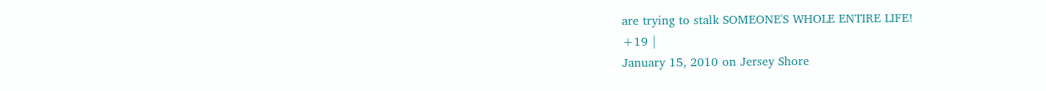are trying to stalk SOMEONE'S WHOLE ENTIRE LIFE!
+19 |
January 15, 2010 on Jersey Shore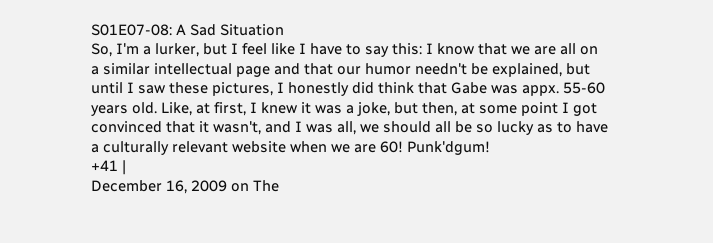S01E07-08: A Sad Situation
So, I'm a lurker, but I feel like I have to say this: I know that we are all on a similar intellectual page and that our humor needn't be explained, but until I saw these pictures, I honestly did think that Gabe was appx. 55-60 years old. Like, at first, I knew it was a joke, but then, at some point I got convinced that it wasn't, and I was all, we should all be so lucky as to have a culturally relevant website when we are 60! Punk'dgum!
+41 |
December 16, 2009 on The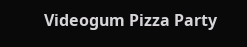Videogum Pizza Party